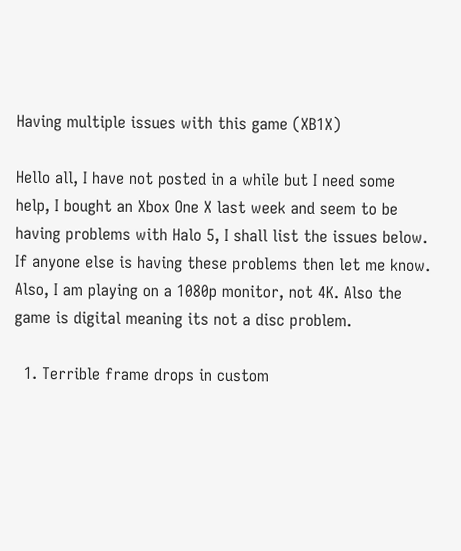Having multiple issues with this game (XB1X)

Hello all, I have not posted in a while but I need some help, I bought an Xbox One X last week and seem to be having problems with Halo 5, I shall list the issues below. If anyone else is having these problems then let me know. Also, I am playing on a 1080p monitor, not 4K. Also the game is digital meaning its not a disc problem.

  1. Terrible frame drops in custom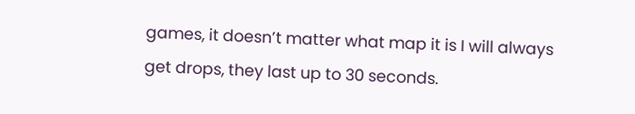games, it doesn’t matter what map it is I will always get drops, they last up to 30 seconds.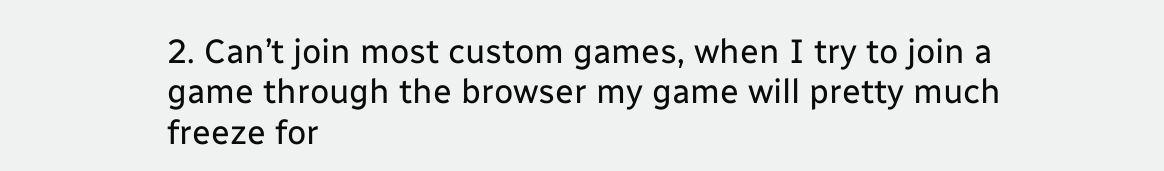2. Can’t join most custom games, when I try to join a game through the browser my game will pretty much freeze for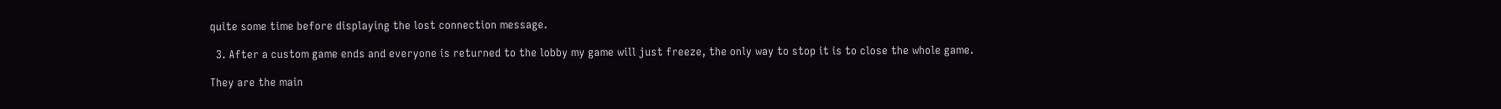quite some time before displaying the lost connection message.

  3. After a custom game ends and everyone is returned to the lobby my game will just freeze, the only way to stop it is to close the whole game.

They are the main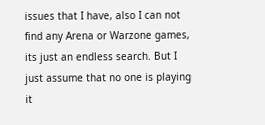issues that I have, also I can not find any Arena or Warzone games, its just an endless search. But I just assume that no one is playing it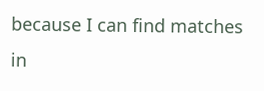because I can find matches in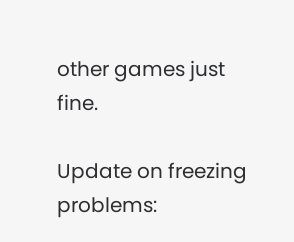other games just fine.

Update on freezing problems: